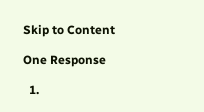Skip to Content

One Response

  1.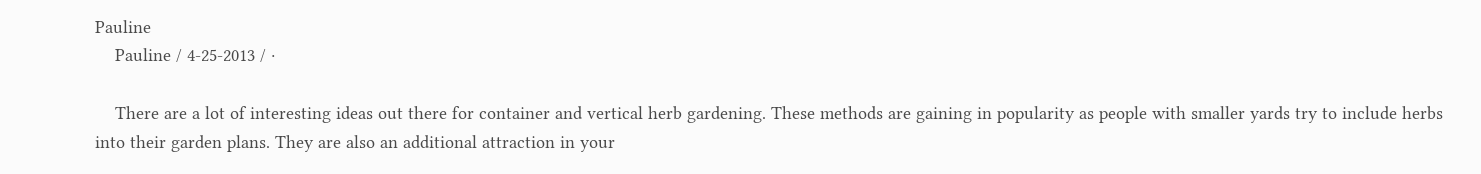Pauline
    Pauline / 4-25-2013 / ·

    There are a lot of interesting ideas out there for container and vertical herb gardening. These methods are gaining in popularity as people with smaller yards try to include herbs into their garden plans. They are also an additional attraction in your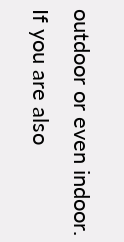outdoor or even indoor. If you are also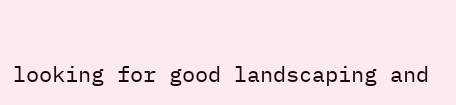looking for good landscaping and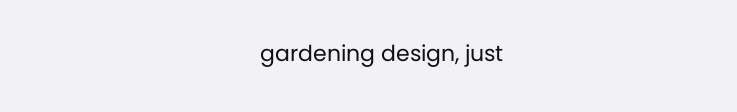gardening design, just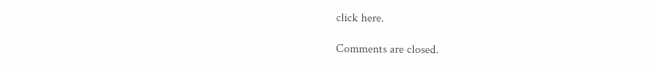click here.

Comments are closed.